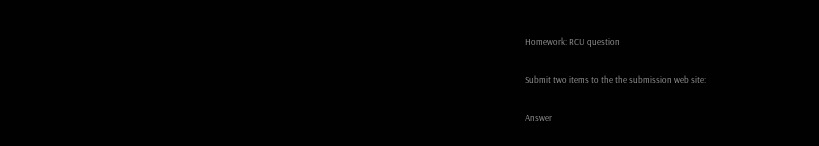Homework: RCU question

Submit two items to the the submission web site:

Answer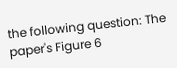the following question: The paper's Figure 6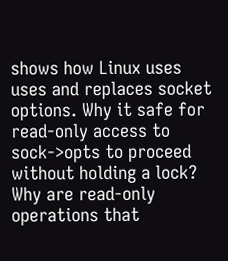shows how Linux uses uses and replaces socket options. Why it safe for read-only access to sock->opts to proceed without holding a lock? Why are read-only operations that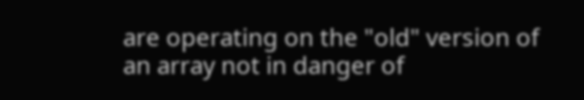are operating on the "old" version of an array not in danger of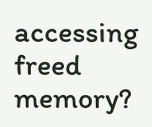accessing freed memory?